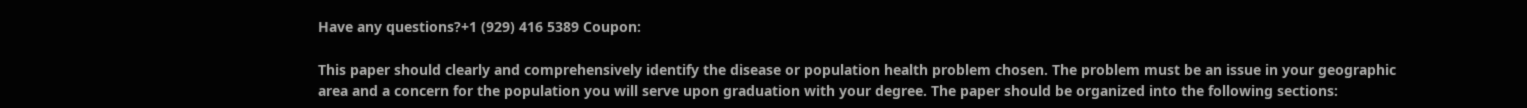Have any questions?+1 (929) 416 5389 Coupon:

This paper should clearly and comprehensively identify the disease or population health problem chosen. The problem must be an issue in your geographic area and a concern for the population you will serve upon graduation with your degree. The paper should be organized into the following sections: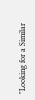"Looking for a Similar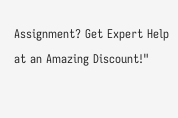Assignment? Get Expert Help at an Amazing Discount!"